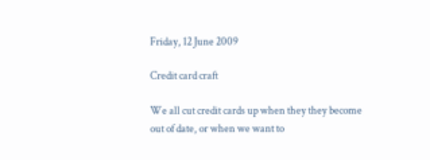Friday, 12 June 2009

Credit card craft

We all cut credit cards up when they they become out of date, or when we want to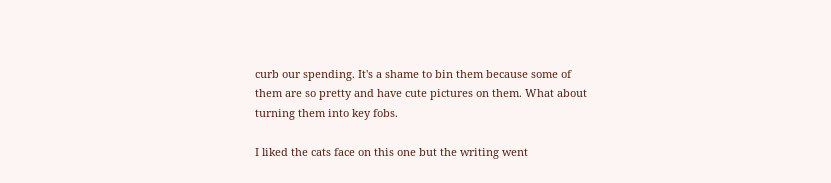curb our spending. It's a shame to bin them because some of them are so pretty and have cute pictures on them. What about turning them into key fobs.

I liked the cats face on this one but the writing went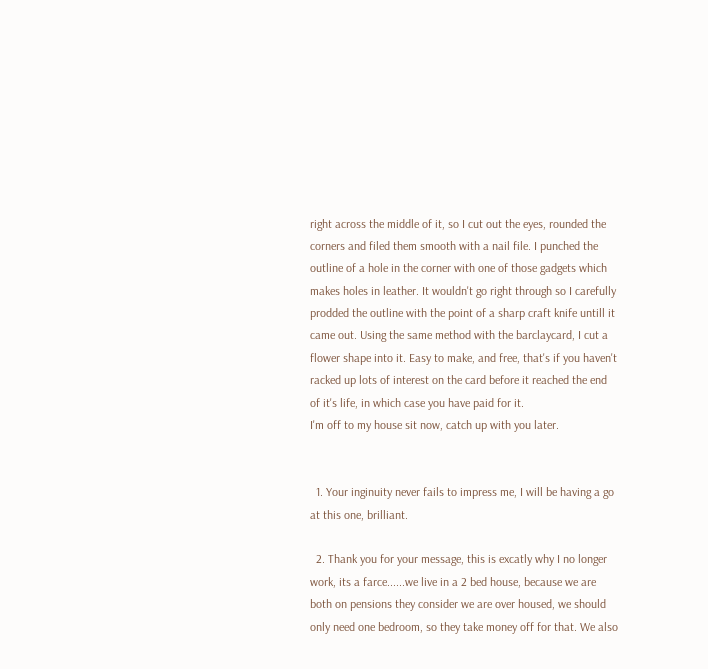right across the middle of it, so I cut out the eyes, rounded the corners and filed them smooth with a nail file. I punched the outline of a hole in the corner with one of those gadgets which makes holes in leather. It wouldn't go right through so I carefully prodded the outline with the point of a sharp craft knife untill it came out. Using the same method with the barclaycard, I cut a flower shape into it. Easy to make, and free, that's if you haven't racked up lots of interest on the card before it reached the end of it's life, in which case you have paid for it.
I'm off to my house sit now, catch up with you later.


  1. Your inginuity never fails to impress me, I will be having a go at this one, brilliant.

  2. Thank you for your message, this is excatly why I no longer work, its a farce......we live in a 2 bed house, because we are both on pensions they consider we are over housed, we should only need one bedroom, so they take money off for that. We also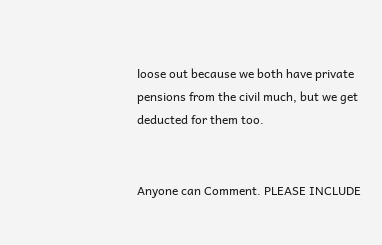loose out because we both have private pensions from the civil much, but we get deducted for them too.


Anyone can Comment. PLEASE INCLUDE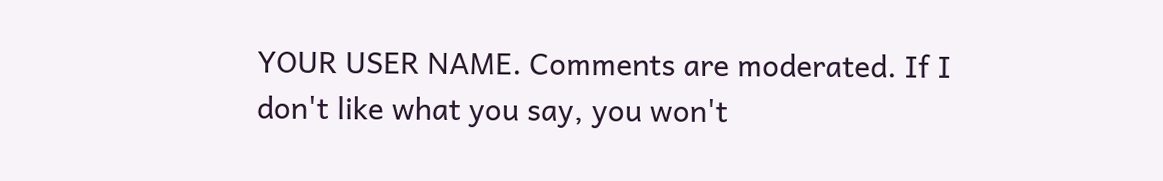YOUR USER NAME. Comments are moderated. If I don't like what you say, you won't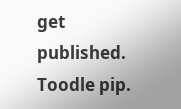get published. Toodle pip.